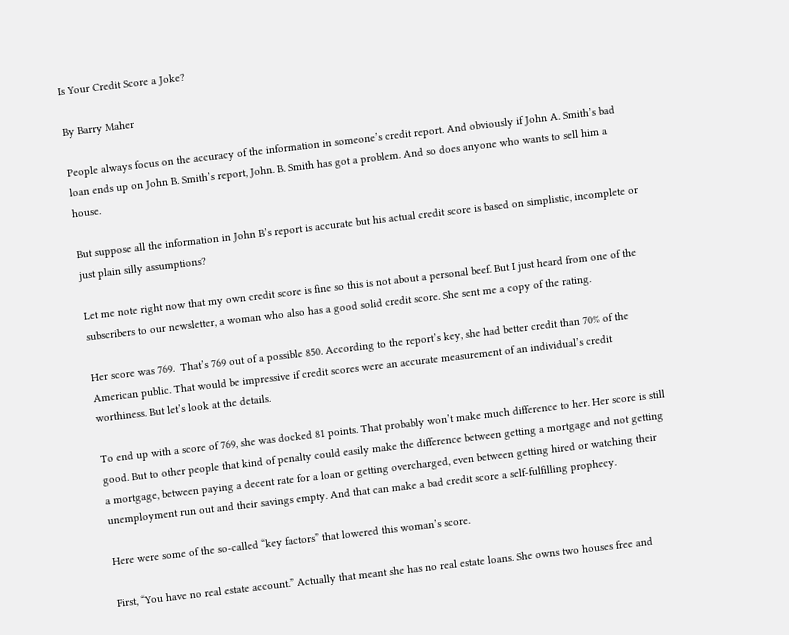Is Your Credit Score a Joke?

By Barry Maher

People always focus on the accuracy of the information in someone’s credit report. And obviously if John A. Smith’s bad loan ends up on John B. Smith’s report, John. B. Smith has got a problem. And so does anyone who wants to sell him a house.

But suppose all the information in John B’s report is accurate but his actual credit score is based on simplistic, incomplete or just plain silly assumptions?

Let me note right now that my own credit score is fine so this is not about a personal beef. But I just heard from one of the subscribers to our newsletter, a woman who also has a good solid credit score. She sent me a copy of the rating.

Her score was 769.  That’s 769 out of a possible 850. According to the report’s key, she had better credit than 70% of the American public. That would be impressive if credit scores were an accurate measurement of an individual’s credit worthiness. But let’s look at the details.

To end up with a score of 769, she was docked 81 points. That probably won’t make much difference to her. Her score is still good. But to other people that kind of penalty could easily make the difference between getting a mortgage and not getting a mortgage, between paying a decent rate for a loan or getting overcharged, even between getting hired or watching their unemployment run out and their savings empty. And that can make a bad credit score a self-fulfilling prophecy.

Here were some of the so-called “key factors” that lowered this woman’s score.

First, “You have no real estate account.” Actually that meant she has no real estate loans. She owns two houses free and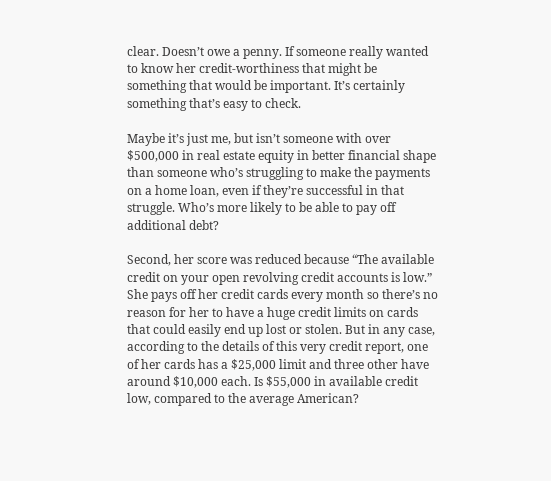clear. Doesn’t owe a penny. If someone really wanted to know her credit-worthiness that might be something that would be important. It’s certainly something that’s easy to check.

Maybe it’s just me, but isn’t someone with over $500,000 in real estate equity in better financial shape than someone who’s struggling to make the payments on a home loan, even if they’re successful in that struggle. Who’s more likely to be able to pay off additional debt?

Second, her score was reduced because “The available credit on your open revolving credit accounts is low.” She pays off her credit cards every month so there’s no reason for her to have a huge credit limits on cards that could easily end up lost or stolen. But in any case, according to the details of this very credit report, one of her cards has a $25,000 limit and three other have around $10,000 each. Is $55,000 in available credit low, compared to the average American?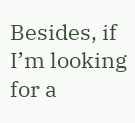Besides, if I’m looking for a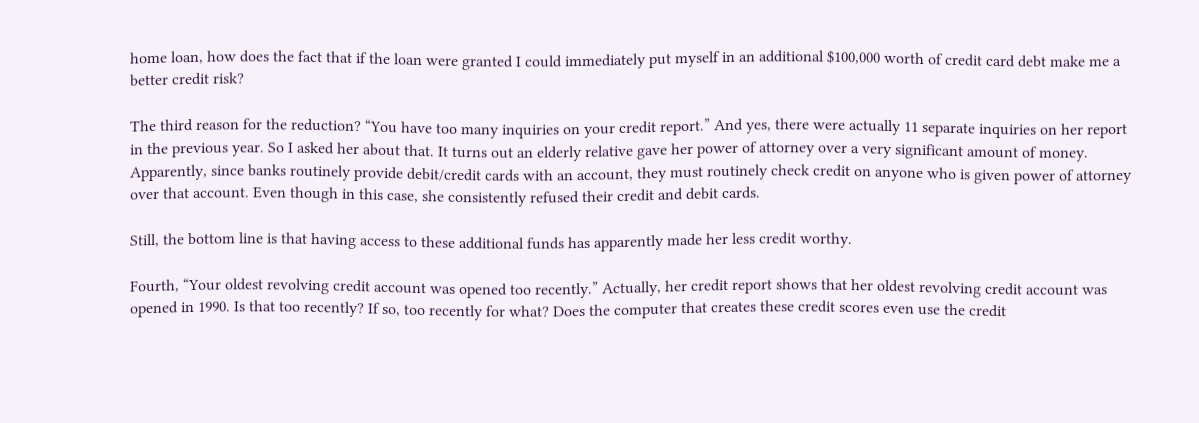home loan, how does the fact that if the loan were granted I could immediately put myself in an additional $100,000 worth of credit card debt make me a better credit risk?

The third reason for the reduction? “You have too many inquiries on your credit report.” And yes, there were actually 11 separate inquiries on her report in the previous year. So I asked her about that. It turns out an elderly relative gave her power of attorney over a very significant amount of money. Apparently, since banks routinely provide debit/credit cards with an account, they must routinely check credit on anyone who is given power of attorney over that account. Even though in this case, she consistently refused their credit and debit cards.

Still, the bottom line is that having access to these additional funds has apparently made her less credit worthy.

Fourth, “Your oldest revolving credit account was opened too recently.” Actually, her credit report shows that her oldest revolving credit account was opened in 1990. Is that too recently? If so, too recently for what? Does the computer that creates these credit scores even use the credit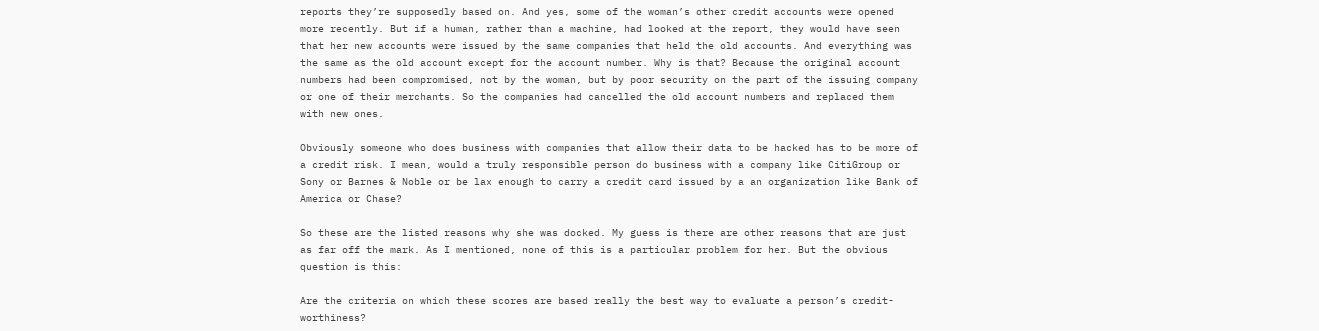reports they’re supposedly based on. And yes, some of the woman’s other credit accounts were opened more recently. But if a human, rather than a machine, had looked at the report, they would have seen that her new accounts were issued by the same companies that held the old accounts. And everything was the same as the old account except for the account number. Why is that? Because the original account numbers had been compromised, not by the woman, but by poor security on the part of the issuing company or one of their merchants. So the companies had cancelled the old account numbers and replaced them with new ones.

Obviously someone who does business with companies that allow their data to be hacked has to be more of a credit risk. I mean, would a truly responsible person do business with a company like CitiGroup or Sony or Barnes & Noble or be lax enough to carry a credit card issued by a an organization like Bank of America or Chase?

So these are the listed reasons why she was docked. My guess is there are other reasons that are just as far off the mark. As I mentioned, none of this is a particular problem for her. But the obvious question is this:

Are the criteria on which these scores are based really the best way to evaluate a person’s credit-worthiness?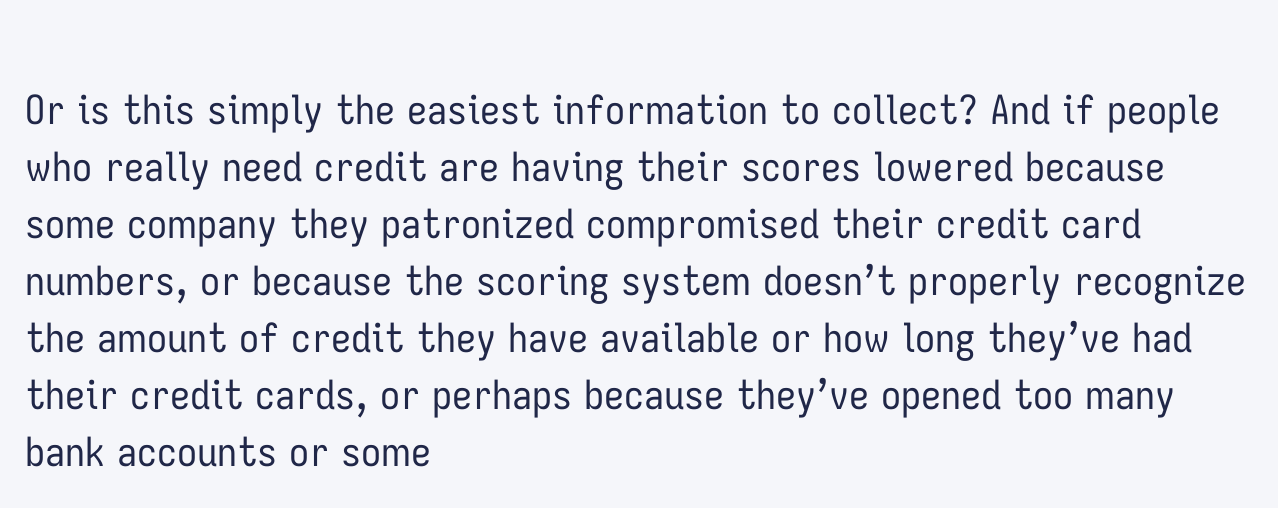Or is this simply the easiest information to collect? And if people who really need credit are having their scores lowered because some company they patronized compromised their credit card numbers, or because the scoring system doesn’t properly recognize the amount of credit they have available or how long they’ve had their credit cards, or perhaps because they’ve opened too many bank accounts or some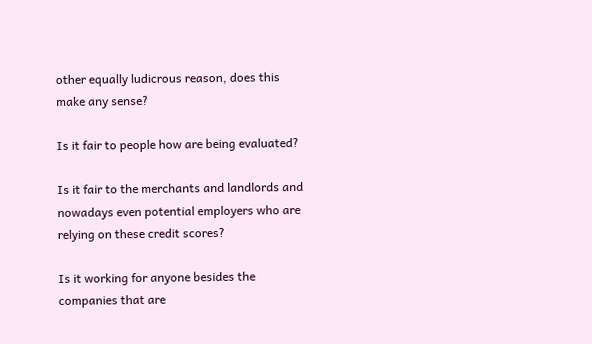other equally ludicrous reason, does this make any sense?

Is it fair to people how are being evaluated?

Is it fair to the merchants and landlords and nowadays even potential employers who are relying on these credit scores?

Is it working for anyone besides the companies that are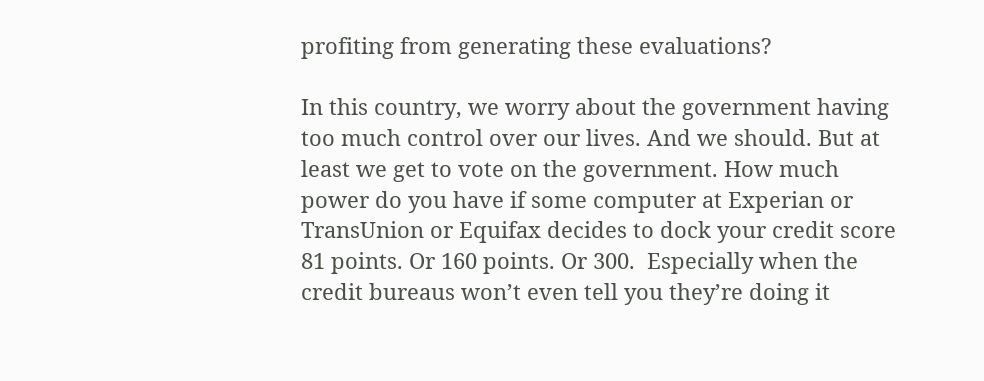profiting from generating these evaluations?

In this country, we worry about the government having too much control over our lives. And we should. But at least we get to vote on the government. How much power do you have if some computer at Experian or TransUnion or Equifax decides to dock your credit score 81 points. Or 160 points. Or 300.  Especially when the credit bureaus won’t even tell you they’re doing it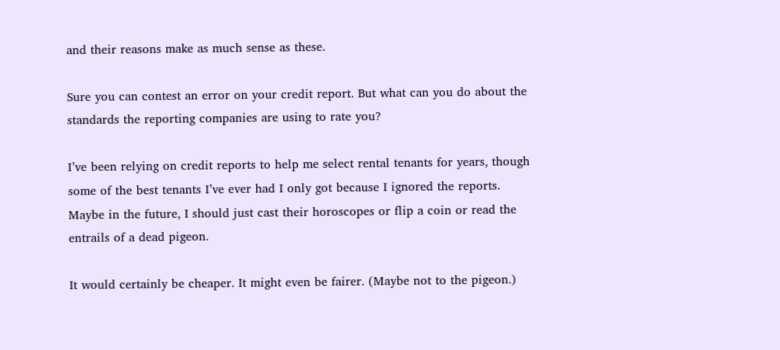and their reasons make as much sense as these.

Sure you can contest an error on your credit report. But what can you do about the standards the reporting companies are using to rate you?

I’ve been relying on credit reports to help me select rental tenants for years, though some of the best tenants I’ve ever had I only got because I ignored the reports. Maybe in the future, I should just cast their horoscopes or flip a coin or read the entrails of a dead pigeon.

It would certainly be cheaper. It might even be fairer. (Maybe not to the pigeon.)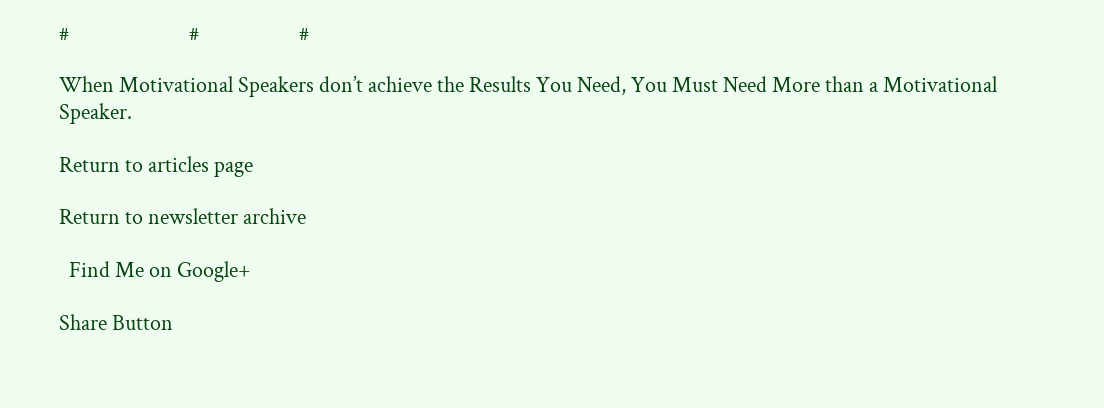#                        #                    #

When Motivational Speakers don’t achieve the Results You Need, You Must Need More than a Motivational  Speaker.

Return to articles page

Return to newsletter archive

  Find Me on Google+

Share Button